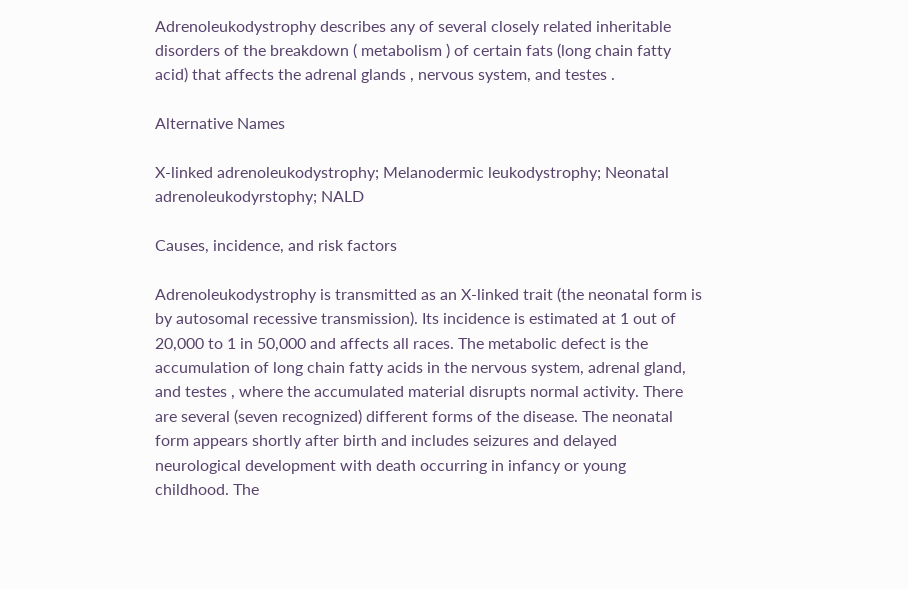Adrenoleukodystrophy describes any of several closely related inheritable disorders of the breakdown ( metabolism ) of certain fats (long chain fatty acid) that affects the adrenal glands , nervous system, and testes .

Alternative Names

X-linked adrenoleukodystrophy; Melanodermic leukodystrophy; Neonatal adrenoleukodyrstophy; NALD

Causes, incidence, and risk factors

Adrenoleukodystrophy is transmitted as an X-linked trait (the neonatal form is by autosomal recessive transmission). Its incidence is estimated at 1 out of 20,000 to 1 in 50,000 and affects all races. The metabolic defect is the accumulation of long chain fatty acids in the nervous system, adrenal gland, and testes , where the accumulated material disrupts normal activity. There are several (seven recognized) different forms of the disease. The neonatal form appears shortly after birth and includes seizures and delayed neurological development with death occurring in infancy or young childhood. The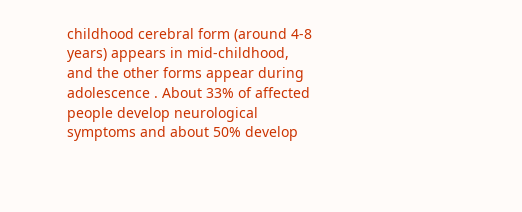childhood cerebral form (around 4-8 years) appears in mid-childhood, and the other forms appear during adolescence . About 33% of affected people develop neurological symptoms and about 50% develop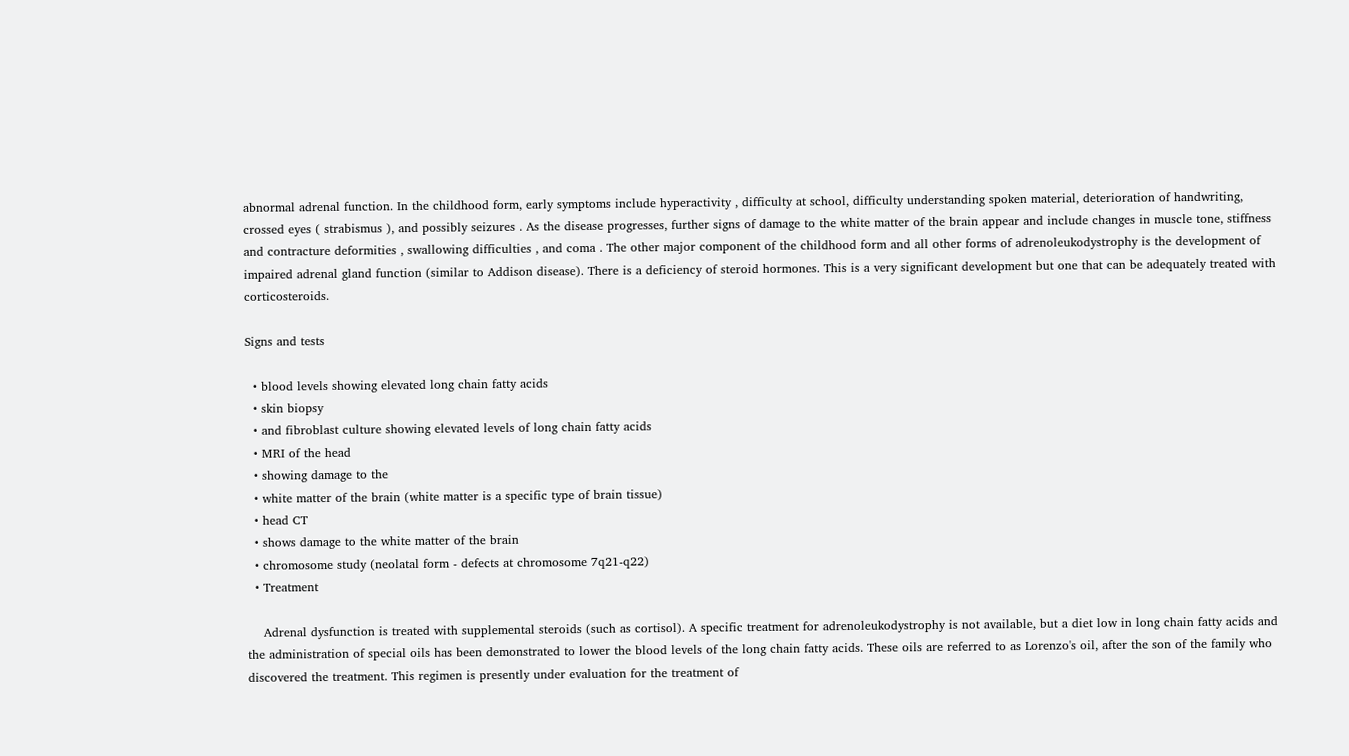abnormal adrenal function. In the childhood form, early symptoms include hyperactivity , difficulty at school, difficulty understanding spoken material, deterioration of handwriting, crossed eyes ( strabismus ), and possibly seizures . As the disease progresses, further signs of damage to the white matter of the brain appear and include changes in muscle tone, stiffness and contracture deformities , swallowing difficulties , and coma . The other major component of the childhood form and all other forms of adrenoleukodystrophy is the development of impaired adrenal gland function (similar to Addison disease). There is a deficiency of steroid hormones. This is a very significant development but one that can be adequately treated with corticosteroids.

Signs and tests

  • blood levels showing elevated long chain fatty acids
  • skin biopsy
  • and fibroblast culture showing elevated levels of long chain fatty acids
  • MRI of the head
  • showing damage to the
  • white matter of the brain (white matter is a specific type of brain tissue)
  • head CT
  • shows damage to the white matter of the brain
  • chromosome study (neolatal form - defects at chromosome 7q21-q22)
  • Treatment

    Adrenal dysfunction is treated with supplemental steroids (such as cortisol). A specific treatment for adrenoleukodystrophy is not available, but a diet low in long chain fatty acids and the administration of special oils has been demonstrated to lower the blood levels of the long chain fatty acids. These oils are referred to as Lorenzo's oil, after the son of the family who discovered the treatment. This regimen is presently under evaluation for the treatment of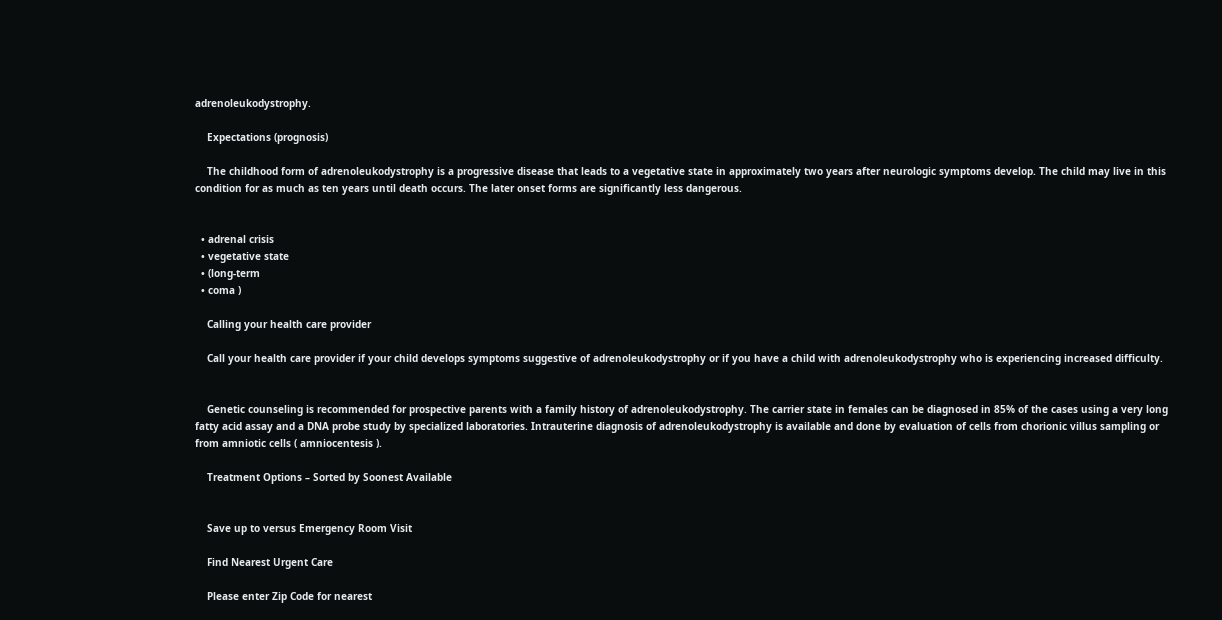adrenoleukodystrophy.

    Expectations (prognosis)

    The childhood form of adrenoleukodystrophy is a progressive disease that leads to a vegetative state in approximately two years after neurologic symptoms develop. The child may live in this condition for as much as ten years until death occurs. The later onset forms are significantly less dangerous.


  • adrenal crisis
  • vegetative state
  • (long-term
  • coma )

    Calling your health care provider

    Call your health care provider if your child develops symptoms suggestive of adrenoleukodystrophy or if you have a child with adrenoleukodystrophy who is experiencing increased difficulty.


    Genetic counseling is recommended for prospective parents with a family history of adrenoleukodystrophy. The carrier state in females can be diagnosed in 85% of the cases using a very long fatty acid assay and a DNA probe study by specialized laboratories. Intrauterine diagnosis of adrenoleukodystrophy is available and done by evaluation of cells from chorionic villus sampling or from amniotic cells ( amniocentesis ).

    Treatment Options – Sorted by Soonest Available


    Save up to versus Emergency Room Visit

    Find Nearest Urgent Care

    Please enter Zip Code for nearest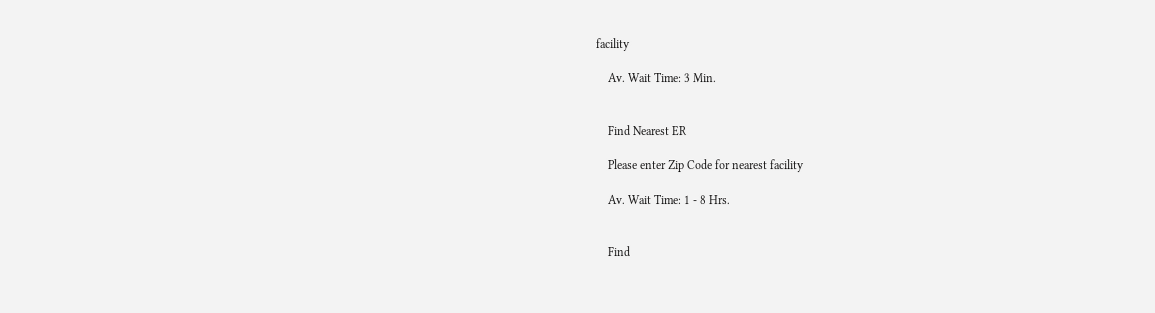facility

    Av. Wait Time: 3 Min.


    Find Nearest ER

    Please enter Zip Code for nearest facility

    Av. Wait Time: 1 - 8 Hrs.


    Find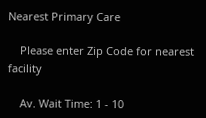Nearest Primary Care

    Please enter Zip Code for nearest facility

    Av. Wait Time: 1 - 10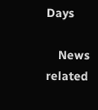Days

    News related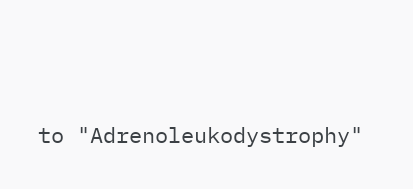to "Adrenoleukodystrophy"